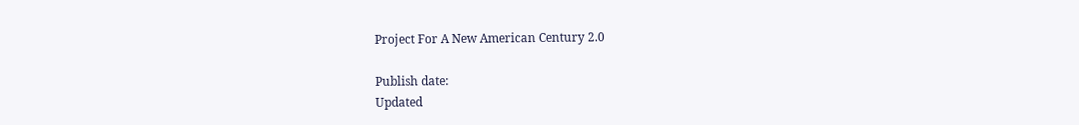Project For A New American Century 2.0

Publish date:
Updated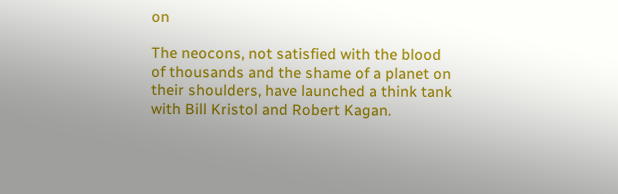on

The neocons, not satisfied with the blood of thousands and the shame of a planet on their shoulders, have launched a think tank with Bill Kristol and Robert Kagan.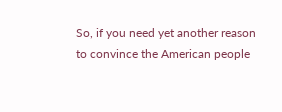So, if you need yet another reason to convince the American people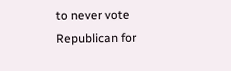to never vote Republican for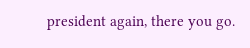president again, there you go.